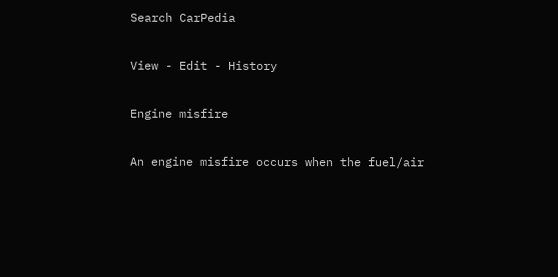Search CarPedia

View - Edit - History

Engine misfire

An engine misfire occurs when the fuel/air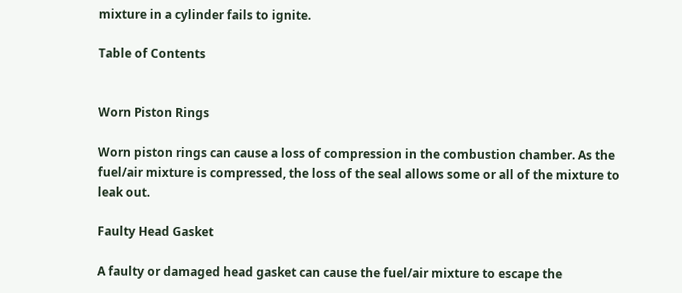mixture in a cylinder fails to ignite.

Table of Contents


Worn Piston Rings

Worn piston rings can cause a loss of compression in the combustion chamber. As the fuel/air mixture is compressed, the loss of the seal allows some or all of the mixture to leak out.

Faulty Head Gasket

A faulty or damaged head gasket can cause the fuel/air mixture to escape the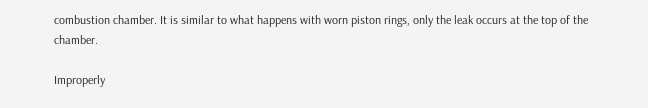combustion chamber. It is similar to what happens with worn piston rings, only the leak occurs at the top of the chamber.

Improperly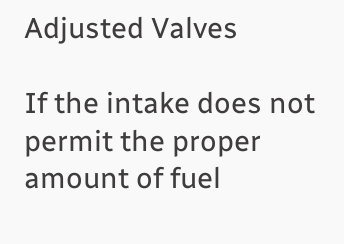Adjusted Valves

If the intake does not permit the proper amount of fuel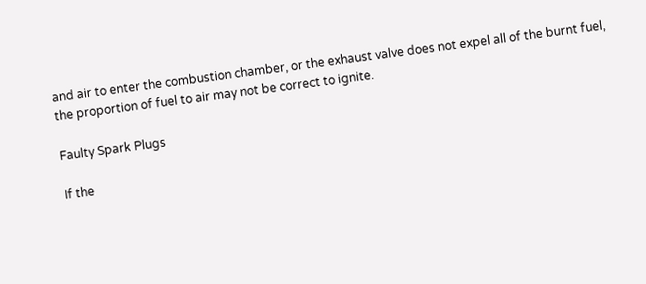and air to enter the combustion chamber, or the exhaust valve does not expel all of the burnt fuel, the proportion of fuel to air may not be correct to ignite.

Faulty Spark Plugs

If the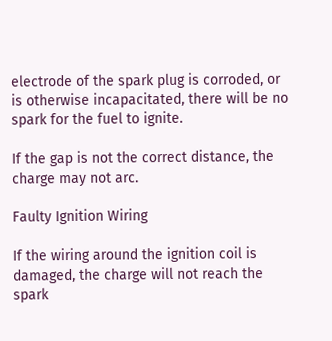electrode of the spark plug is corroded, or is otherwise incapacitated, there will be no spark for the fuel to ignite.

If the gap is not the correct distance, the charge may not arc.

Faulty Ignition Wiring

If the wiring around the ignition coil is damaged, the charge will not reach the spark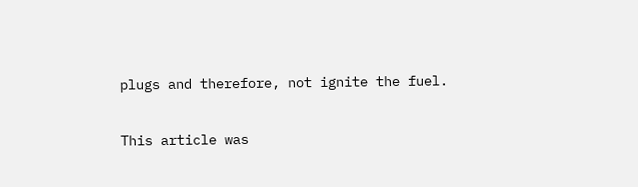plugs and therefore, not ignite the fuel.

This article was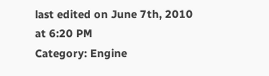last edited on June 7th, 2010 at 6:20 PM
Category: Engine